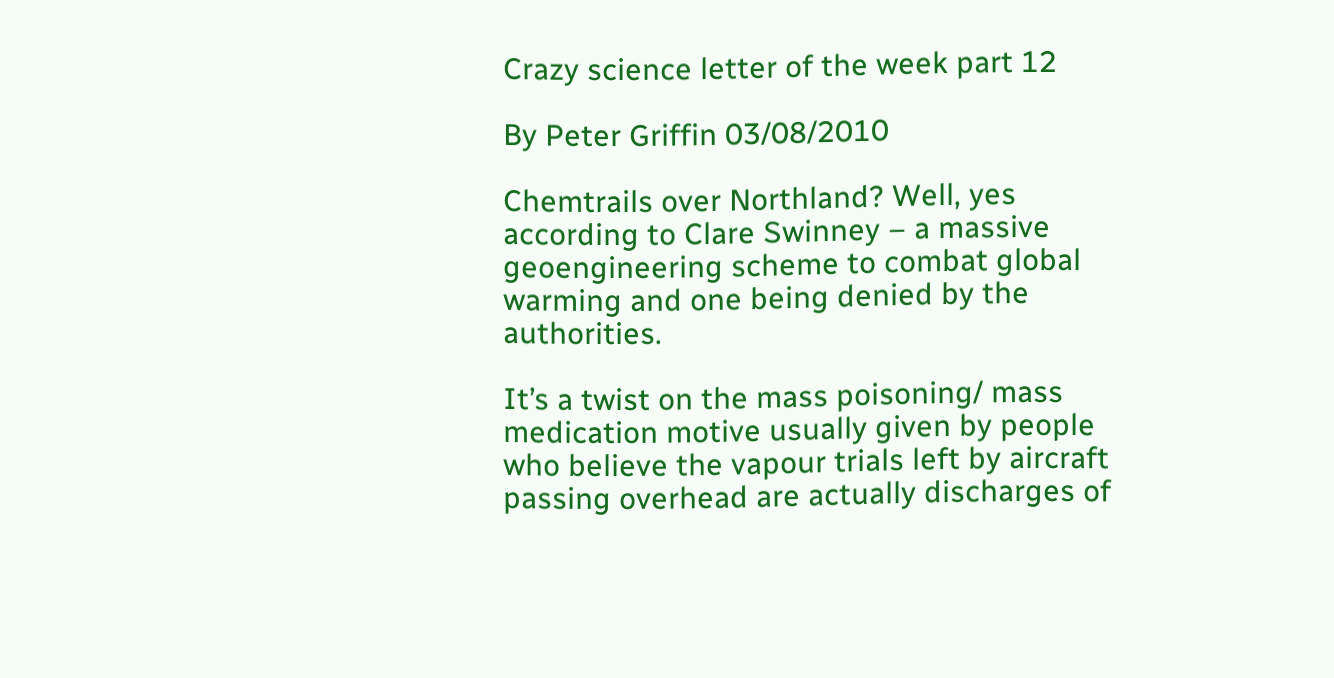Crazy science letter of the week part 12

By Peter Griffin 03/08/2010

Chemtrails over Northland? Well, yes according to Clare Swinney – a massive geoengineering scheme to combat global warming and one being denied by the authorities.

It’s a twist on the mass poisoning/ mass medication motive usually given by people who believe the vapour trials left by aircraft passing overhead are actually discharges of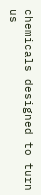chemicals designed to turn us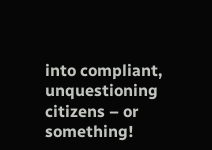into compliant, unquestioning citizens – or something!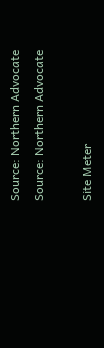Source: Northern Advocate
Source: Northern Advocate

Site Meter